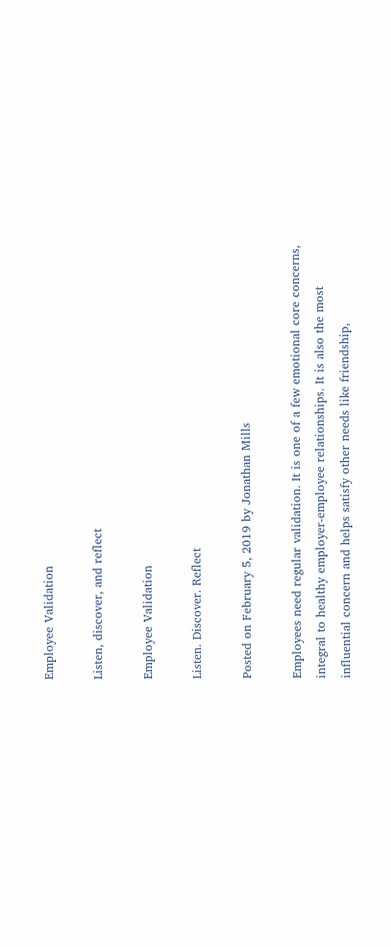Employee Validation

Listen, discover, and reflect

Employee Validation

Listen. Discover. Reflect

Posted on February 5, 2019 by Jonathan Mills

Employees need regular validation. It is one of a few emotional core concerns, integral to healthy employer-employee relationships. It is also the most influential concern and helps satisfy other needs like friendship,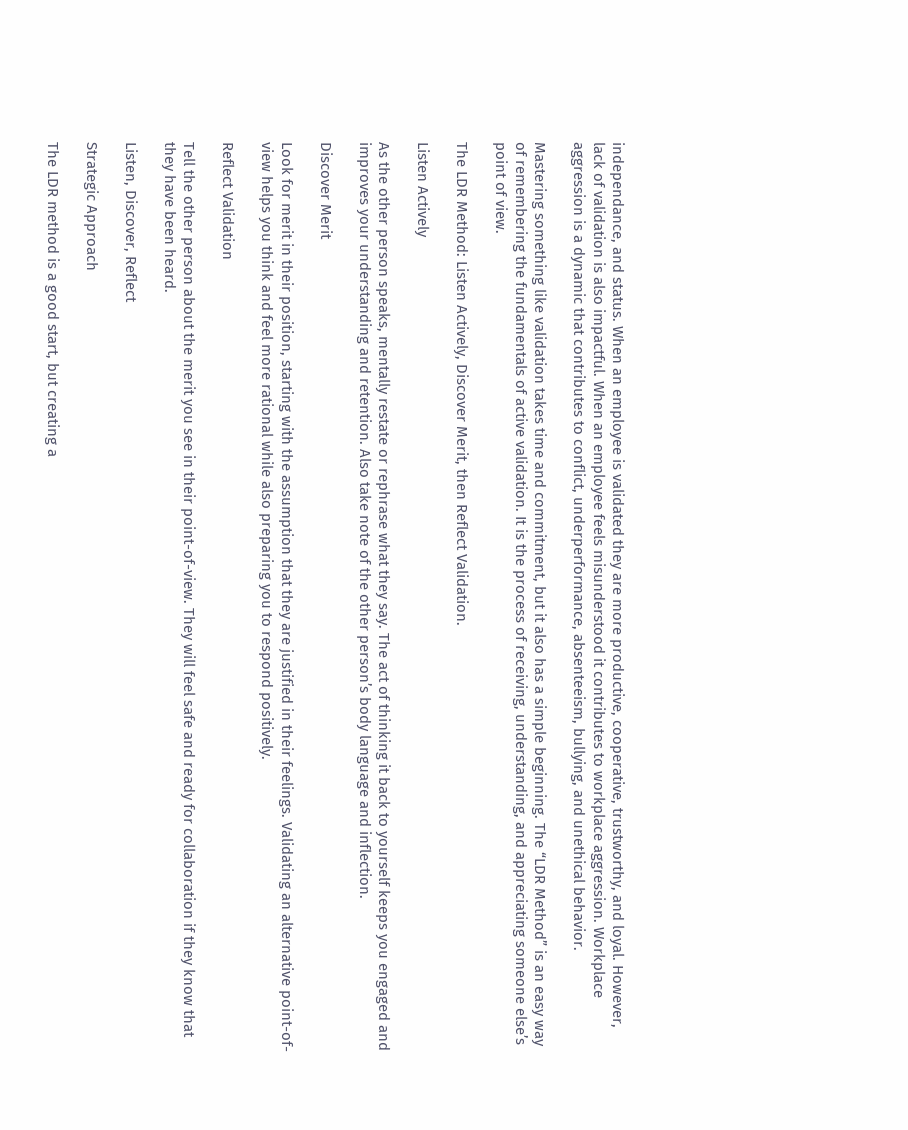independance, and status. When an employee is validated they are more productive, cooperative, trustworthy, and loyal. However, lack of validation is also impactful. When an employee feels misunderstood it contributes to workplace aggression. Workplace aggression is a dynamic that contributes to conflict, underperformance, absenteeism, bullying, and unethical behavior.

Mastering something like validation takes time and commitment, but it also has a simple beginning. The “LDR Method” is an easy way of remembering the fundamentals of active validation. It is the process of receiving, understanding, and appreciating someone else’s point of view.

The LDR Method: Listen Actively, Discover Merit, then Reflect Validation.

Listen Actively

As the other person speaks, mentally restate or rephrase what they say. The act of thinking it back to yourself keeps you engaged and improves your understanding and retention. Also take note of the other person’s body language and inflection.

Discover Merit

Look for merit in their position, starting with the assumption that they are justified in their feelings. Validating an alternative point-of-view helps you think and feel more rational while also preparing you to respond positively.

Reflect Validation

Tell the other person about the merit you see in their point-of-view. They will feel safe and ready for collaboration if they know that they have been heard.

Listen, Discover, Reflect

Strategic Approach

The LDR method is a good start, but creating a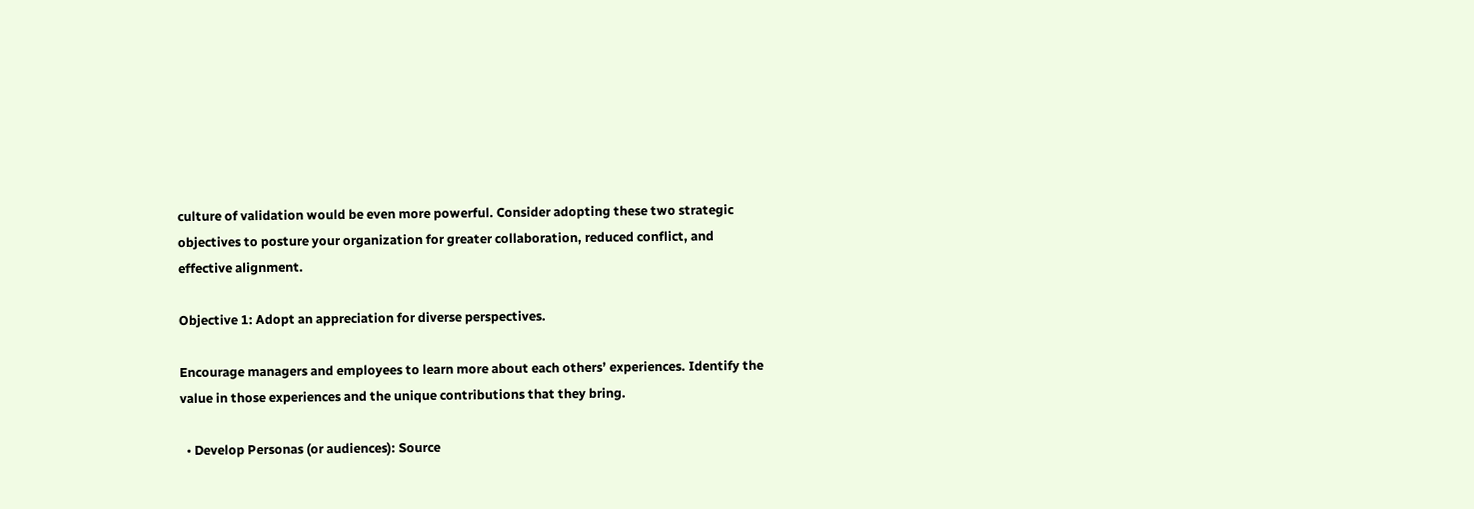culture of validation would be even more powerful. Consider adopting these two strategic objectives to posture your organization for greater collaboration, reduced conflict, and effective alignment.

Objective 1: Adopt an appreciation for diverse perspectives.

Encourage managers and employees to learn more about each others’ experiences. Identify the value in those experiences and the unique contributions that they bring.

  • Develop Personas (or audiences): Source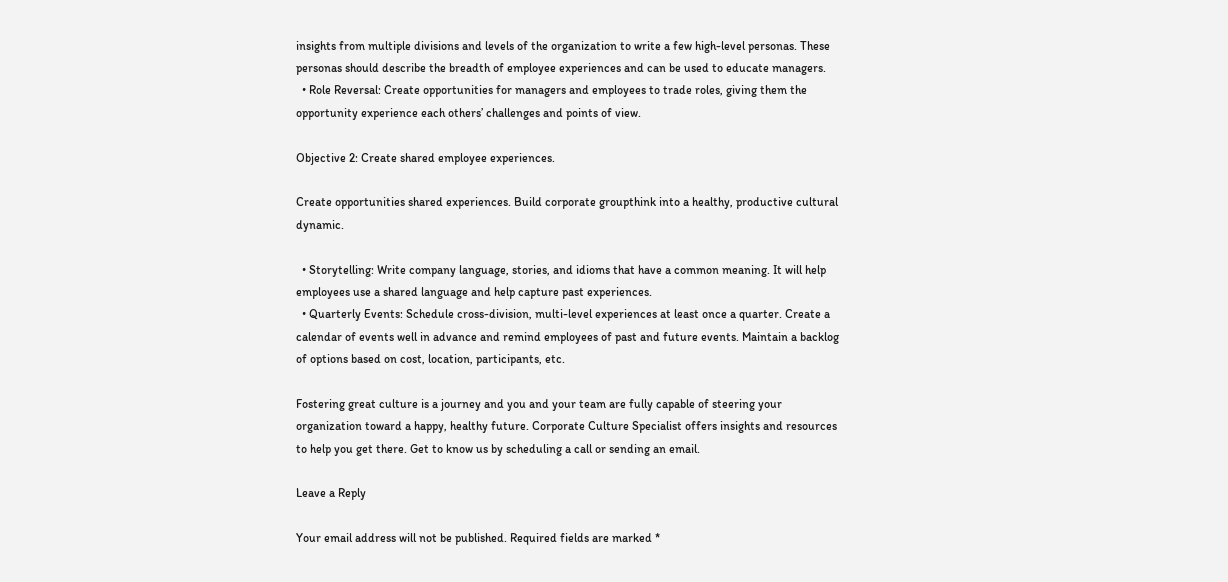insights from multiple divisions and levels of the organization to write a few high-level personas. These personas should describe the breadth of employee experiences and can be used to educate managers.
  • Role Reversal: Create opportunities for managers and employees to trade roles, giving them the opportunity experience each others’ challenges and points of view.

Objective 2: Create shared employee experiences.

Create opportunities shared experiences. Build corporate groupthink into a healthy, productive cultural dynamic.

  • Storytelling: Write company language, stories, and idioms that have a common meaning. It will help employees use a shared language and help capture past experiences.
  • Quarterly Events: Schedule cross-division, multi-level experiences at least once a quarter. Create a calendar of events well in advance and remind employees of past and future events. Maintain a backlog of options based on cost, location, participants, etc.

Fostering great culture is a journey and you and your team are fully capable of steering your organization toward a happy, healthy future. Corporate Culture Specialist offers insights and resources to help you get there. Get to know us by scheduling a call or sending an email.

Leave a Reply

Your email address will not be published. Required fields are marked *